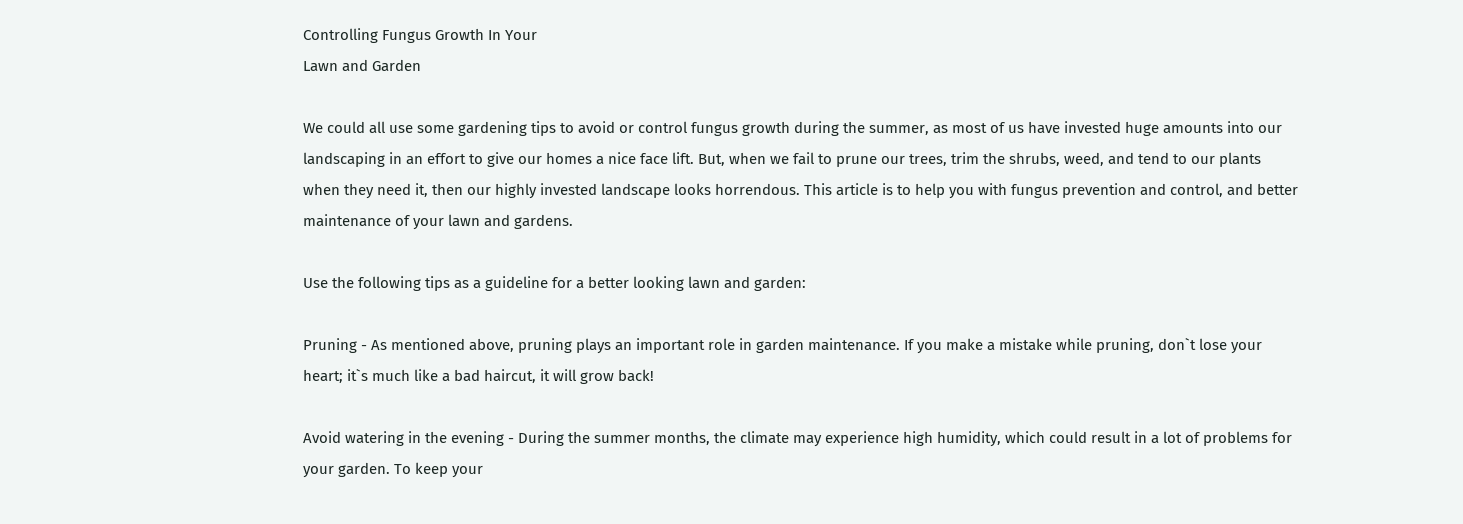Controlling Fungus Growth In Your
Lawn and Garden

We could all use some gardening tips to avoid or control fungus growth during the summer, as most of us have invested huge amounts into our landscaping in an effort to give our homes a nice face lift. But, when we fail to prune our trees, trim the shrubs, weed, and tend to our plants when they need it, then our highly invested landscape looks horrendous. This article is to help you with fungus prevention and control, and better maintenance of your lawn and gardens.

Use the following tips as a guideline for a better looking lawn and garden:

Pruning - As mentioned above, pruning plays an important role in garden maintenance. If you make a mistake while pruning, don`t lose your heart; it`s much like a bad haircut, it will grow back!

Avoid watering in the evening - During the summer months, the climate may experience high humidity, which could result in a lot of problems for your garden. To keep your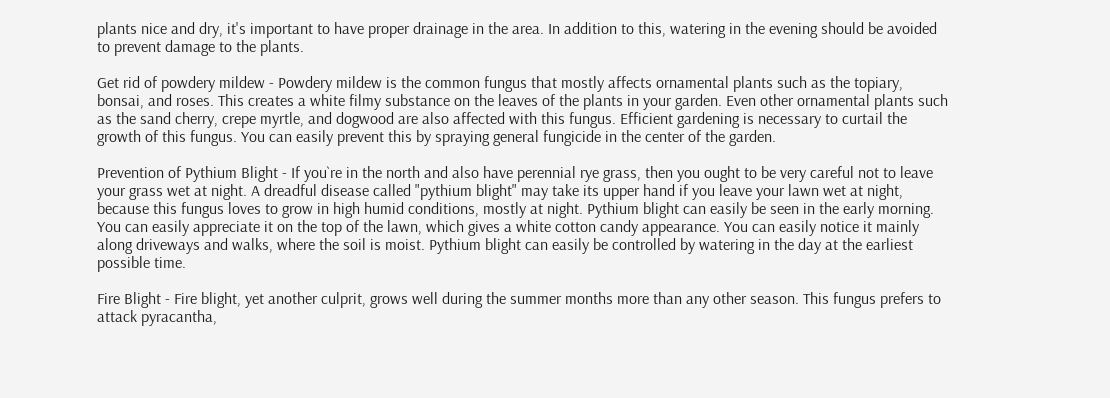plants nice and dry, it's important to have proper drainage in the area. In addition to this, watering in the evening should be avoided to prevent damage to the plants.

Get rid of powdery mildew - Powdery mildew is the common fungus that mostly affects ornamental plants such as the topiary, bonsai, and roses. This creates a white filmy substance on the leaves of the plants in your garden. Even other ornamental plants such as the sand cherry, crepe myrtle, and dogwood are also affected with this fungus. Efficient gardening is necessary to curtail the growth of this fungus. You can easily prevent this by spraying general fungicide in the center of the garden.

Prevention of Pythium Blight - If you`re in the north and also have perennial rye grass, then you ought to be very careful not to leave your grass wet at night. A dreadful disease called "pythium blight" may take its upper hand if you leave your lawn wet at night, because this fungus loves to grow in high humid conditions, mostly at night. Pythium blight can easily be seen in the early morning. You can easily appreciate it on the top of the lawn, which gives a white cotton candy appearance. You can easily notice it mainly along driveways and walks, where the soil is moist. Pythium blight can easily be controlled by watering in the day at the earliest possible time.

Fire Blight - Fire blight, yet another culprit, grows well during the summer months more than any other season. This fungus prefers to attack pyracantha,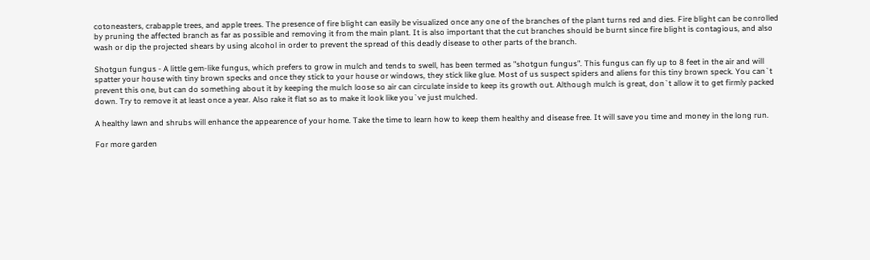cotoneasters, crabapple trees, and apple trees. The presence of fire blight can easily be visualized once any one of the branches of the plant turns red and dies. Fire blight can be conrolled by pruning the affected branch as far as possible and removing it from the main plant. It is also important that the cut branches should be burnt since fire blight is contagious, and also wash or dip the projected shears by using alcohol in order to prevent the spread of this deadly disease to other parts of the branch.

Shotgun fungus - A little gem-like fungus, which prefers to grow in mulch and tends to swell, has been termed as "shotgun fungus". This fungus can fly up to 8 feet in the air and will spatter your house with tiny brown specks and once they stick to your house or windows, they stick like glue. Most of us suspect spiders and aliens for this tiny brown speck. You can`t prevent this one, but can do something about it by keeping the mulch loose so air can circulate inside to keep its growth out. Although mulch is great, don`t allow it to get firmly packed down. Try to remove it at least once a year. Also rake it flat so as to make it look like you`ve just mulched.

A healthy lawn and shrubs will enhance the appearence of your home. Take the time to learn how to keep them healthy and disease free. It will save you time and money in the long run.

For more garden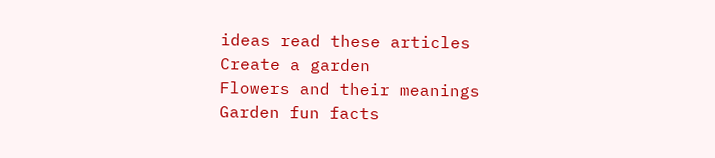ideas read these articles
Create a garden
Flowers and their meanings
Garden fun facts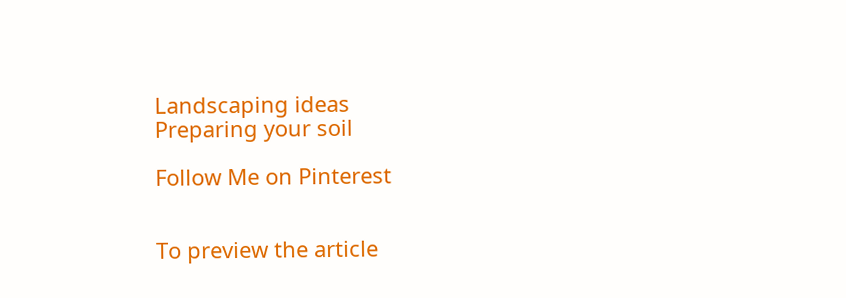Landscaping ideas
Preparing your soil

Follow Me on Pinterest


To preview the article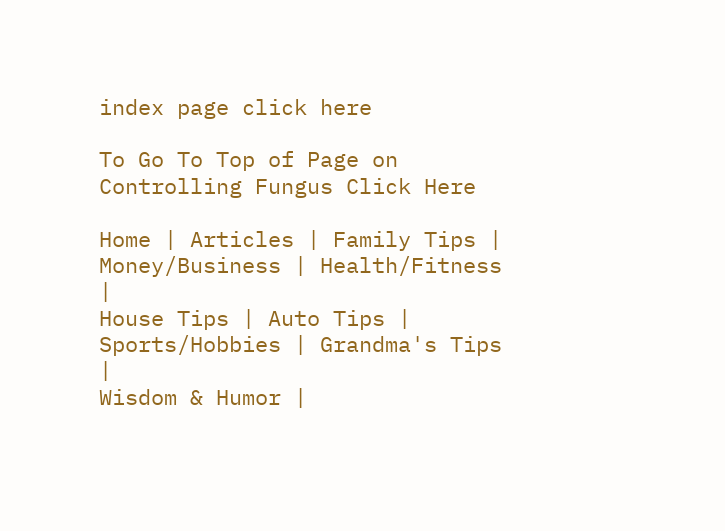index page click here

To Go To Top of Page on Controlling Fungus Click Here

Home | Articles | Family Tips | Money/Business | Health/Fitness |
House Tips | Auto Tips | Sports/Hobbies | Grandma's Tips |
Wisdom & Humor |